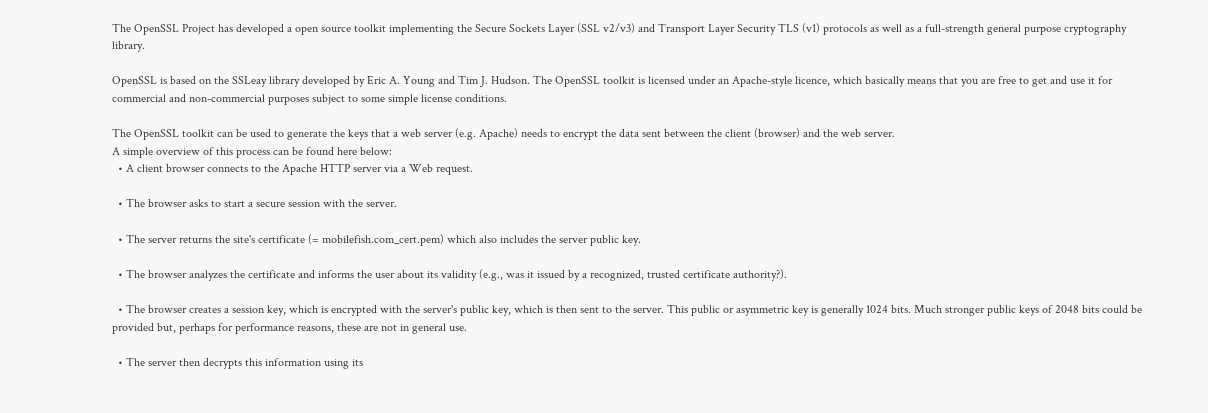The OpenSSL Project has developed a open source toolkit implementing the Secure Sockets Layer (SSL v2/v3) and Transport Layer Security TLS (v1) protocols as well as a full-strength general purpose cryptography library.

OpenSSL is based on the SSLeay library developed by Eric A. Young and Tim J. Hudson. The OpenSSL toolkit is licensed under an Apache-style licence, which basically means that you are free to get and use it for commercial and non-commercial purposes subject to some simple license conditions.

The OpenSSL toolkit can be used to generate the keys that a web server (e.g. Apache) needs to encrypt the data sent between the client (browser) and the web server.
A simple overview of this process can be found here below:
  • A client browser connects to the Apache HTTP server via a Web request.

  • The browser asks to start a secure session with the server.

  • The server returns the site's certificate (= mobilefish.com_cert.pem) which also includes the server public key.

  • The browser analyzes the certificate and informs the user about its validity (e.g., was it issued by a recognized, trusted certificate authority?).

  • The browser creates a session key, which is encrypted with the server's public key, which is then sent to the server. This public or asymmetric key is generally 1024 bits. Much stronger public keys of 2048 bits could be provided but, perhaps for performance reasons, these are not in general use.

  • The server then decrypts this information using its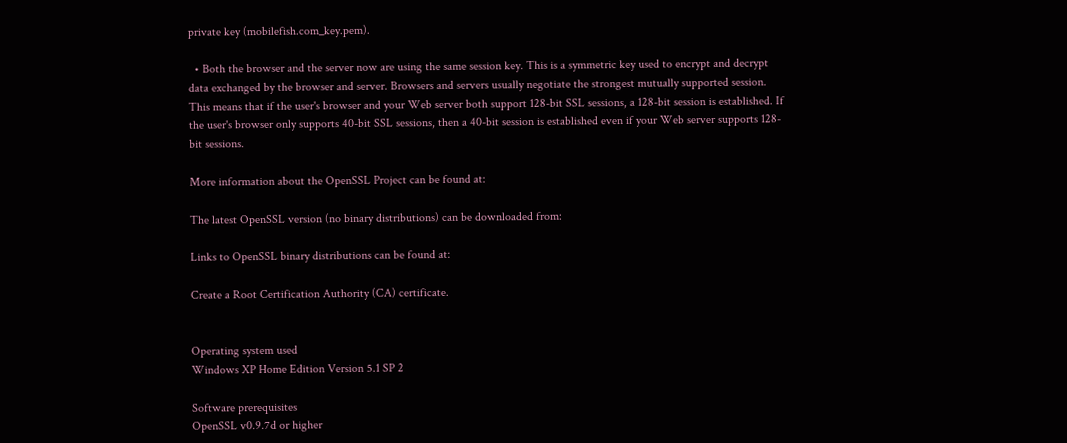private key (mobilefish.com_key.pem).

  • Both the browser and the server now are using the same session key. This is a symmetric key used to encrypt and decrypt data exchanged by the browser and server. Browsers and servers usually negotiate the strongest mutually supported session. This means that if the user's browser and your Web server both support 128-bit SSL sessions, a 128-bit session is established. If the user's browser only supports 40-bit SSL sessions, then a 40-bit session is established even if your Web server supports 128-bit sessions.

More information about the OpenSSL Project can be found at:

The latest OpenSSL version (no binary distributions) can be downloaded from:

Links to OpenSSL binary distributions can be found at:

Create a Root Certification Authority (CA) certificate.


Operating system used
Windows XP Home Edition Version 5.1 SP 2

Software prerequisites
OpenSSL v0.9.7d or higher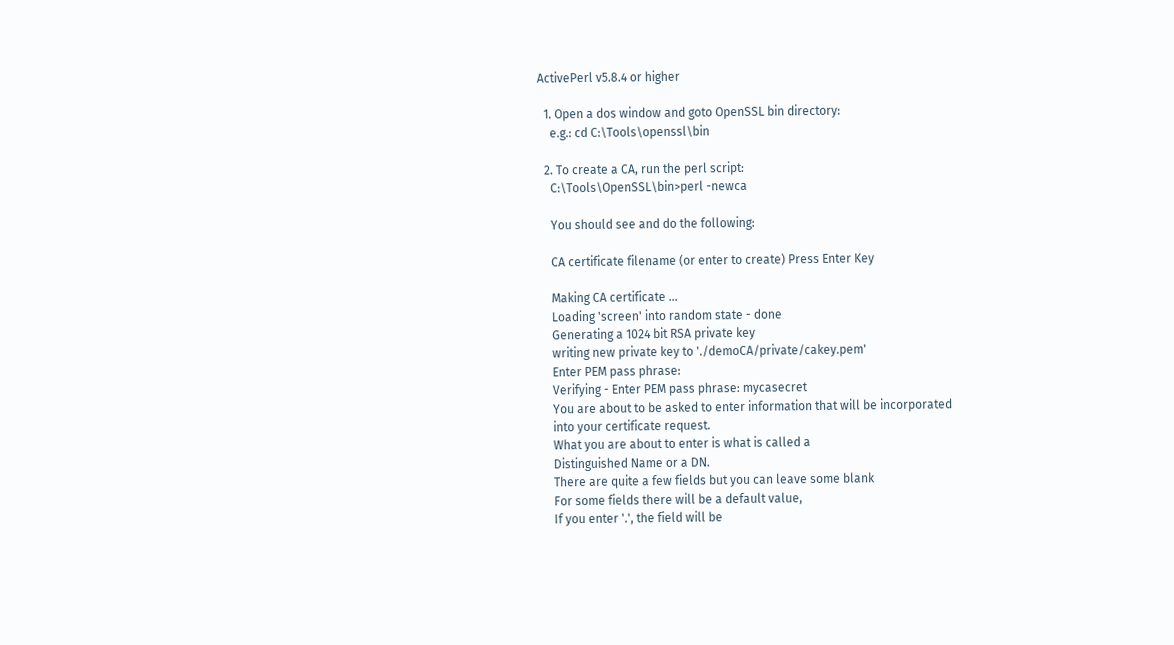ActivePerl v5.8.4 or higher

  1. Open a dos window and goto OpenSSL bin directory:
    e.g.: cd C:\Tools\openssl\bin

  2. To create a CA, run the perl script:
    C:\Tools\OpenSSL\bin>perl -newca

    You should see and do the following:

    CA certificate filename (or enter to create) Press Enter Key

    Making CA certificate ...
    Loading 'screen' into random state - done
    Generating a 1024 bit RSA private key
    writing new private key to './demoCA/private/cakey.pem'
    Enter PEM pass phrase:
    Verifying - Enter PEM pass phrase: mycasecret
    You are about to be asked to enter information that will be incorporated
    into your certificate request.
    What you are about to enter is what is called a
    Distinguished Name or a DN.
    There are quite a few fields but you can leave some blank
    For some fields there will be a default value,
    If you enter '.', the field will be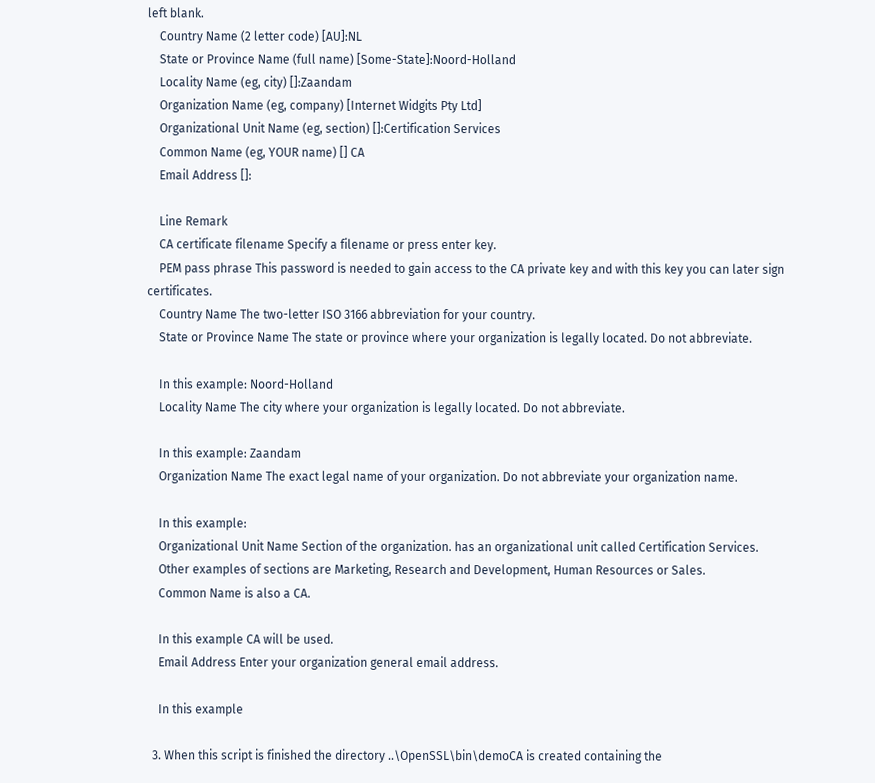left blank.
    Country Name (2 letter code) [AU]:NL
    State or Province Name (full name) [Some-State]:Noord-Holland
    Locality Name (eg, city) []:Zaandam
    Organization Name (eg, company) [Internet Widgits Pty Ltd]
    Organizational Unit Name (eg, section) []:Certification Services
    Common Name (eg, YOUR name) [] CA
    Email Address []:

    Line Remark
    CA certificate filename Specify a filename or press enter key.
    PEM pass phrase This password is needed to gain access to the CA private key and with this key you can later sign certificates.
    Country Name The two-letter ISO 3166 abbreviation for your country.
    State or Province Name The state or province where your organization is legally located. Do not abbreviate.

    In this example: Noord-Holland
    Locality Name The city where your organization is legally located. Do not abbreviate.

    In this example: Zaandam
    Organization Name The exact legal name of your organization. Do not abbreviate your organization name.

    In this example:
    Organizational Unit Name Section of the organization. has an organizational unit called Certification Services.
    Other examples of sections are Marketing, Research and Development, Human Resources or Sales.
    Common Name is also a CA.

    In this example CA will be used.
    Email Address Enter your organization general email address.

    In this example

  3. When this script is finished the directory ..\OpenSSL\bin\demoCA is created containing the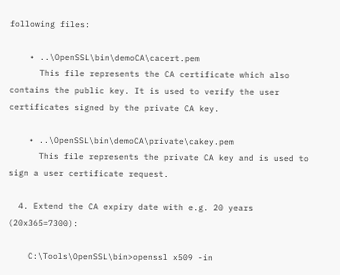following files:

    • ..\OpenSSL\bin\demoCA\cacert.pem
      This file represents the CA certificate which also contains the public key. It is used to verify the user certificates signed by the private CA key.

    • ..\OpenSSL\bin\demoCA\private\cakey.pem
      This file represents the private CA key and is used to sign a user certificate request.

  4. Extend the CA expiry date with e.g. 20 years (20x365=7300):

    C:\Tools\OpenSSL\bin>openssl x509 -in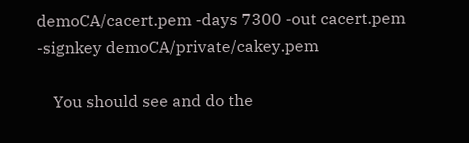demoCA/cacert.pem -days 7300 -out cacert.pem -signkey demoCA/private/cakey.pem

    You should see and do the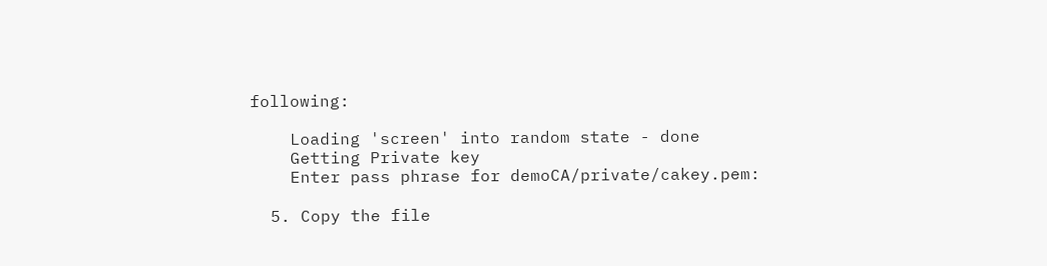following:

    Loading 'screen' into random state - done
    Getting Private key
    Enter pass phrase for demoCA/private/cakey.pem:

  5. Copy the file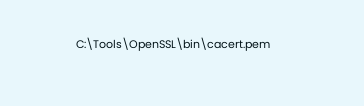C:\Tools\OpenSSL\bin\cacert.pem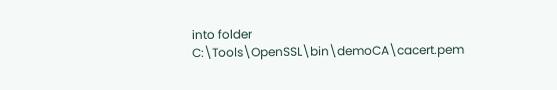into folder C:\Tools\OpenSSL\bin\demoCA\cacert.pem